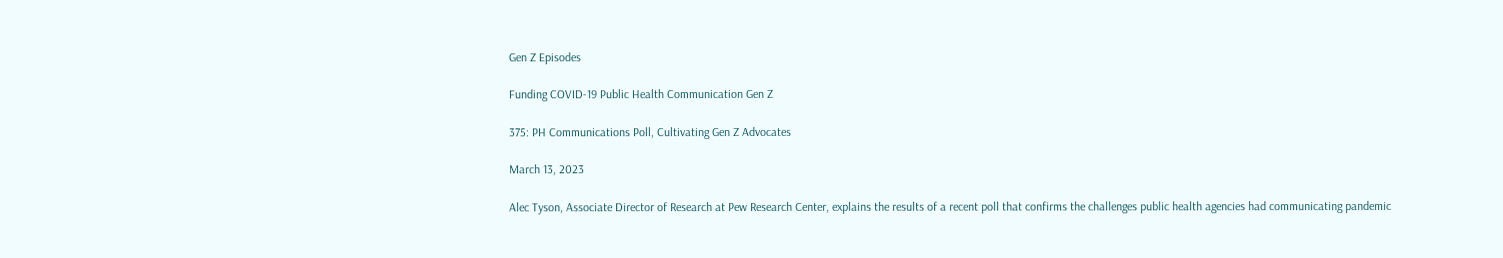Gen Z Episodes

Funding COVID-19 Public Health Communication Gen Z

375: PH Communications Poll, Cultivating Gen Z Advocates

March 13, 2023

Alec Tyson, Associate Director of Research at Pew Research Center, explains the results of a recent poll that confirms the challenges public health agencies had communicating pandemic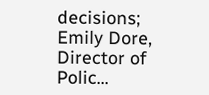decisions; Emily Dore, Director of Polic…